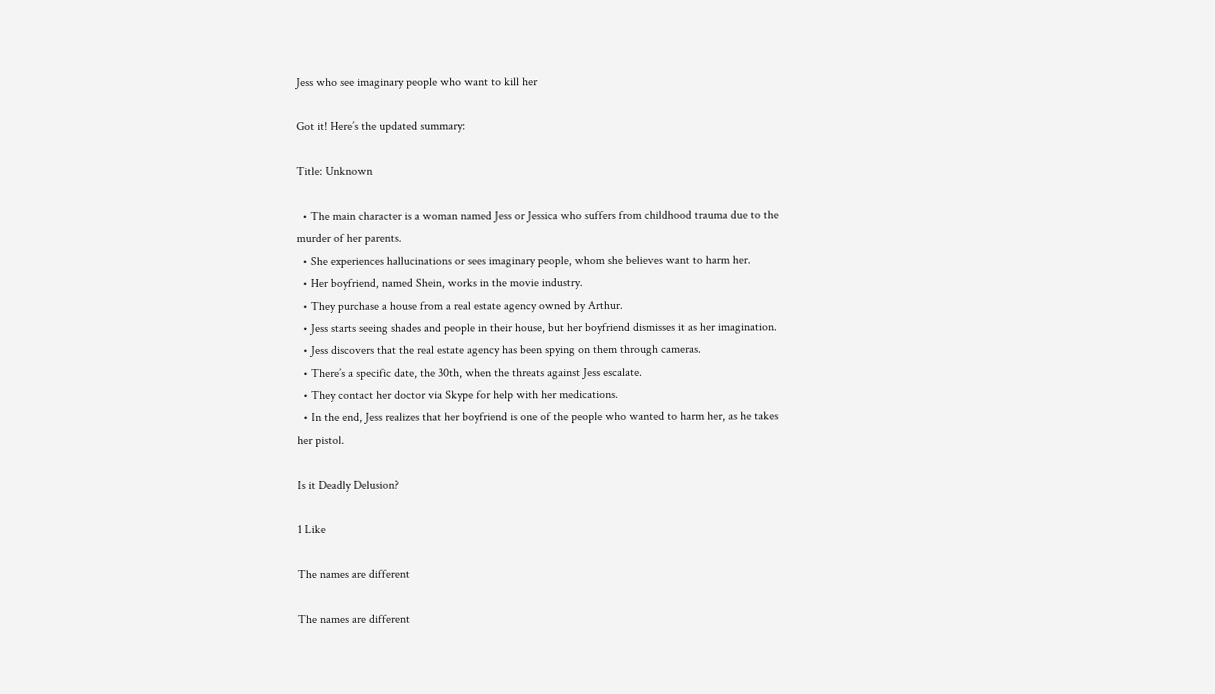Jess who see imaginary people who want to kill her

Got it! Here’s the updated summary:

Title: Unknown

  • The main character is a woman named Jess or Jessica who suffers from childhood trauma due to the murder of her parents.
  • She experiences hallucinations or sees imaginary people, whom she believes want to harm her.
  • Her boyfriend, named Shein, works in the movie industry.
  • They purchase a house from a real estate agency owned by Arthur.
  • Jess starts seeing shades and people in their house, but her boyfriend dismisses it as her imagination.
  • Jess discovers that the real estate agency has been spying on them through cameras.
  • There’s a specific date, the 30th, when the threats against Jess escalate.
  • They contact her doctor via Skype for help with her medications.
  • In the end, Jess realizes that her boyfriend is one of the people who wanted to harm her, as he takes her pistol.

Is it Deadly Delusion?

1 Like

The names are different

The names are different